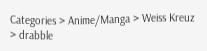Categories > Anime/Manga > Weiss Kreuz > drabble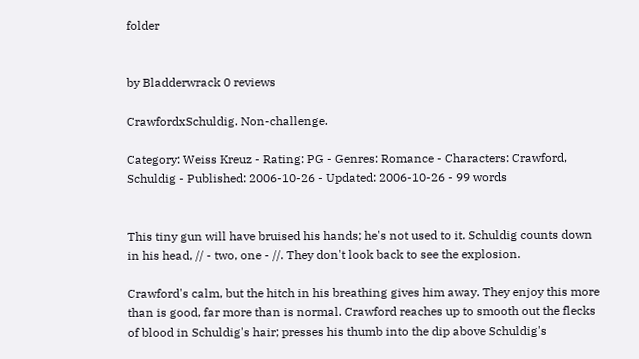folder


by Bladderwrack 0 reviews

CrawfordxSchuldig. Non-challenge.

Category: Weiss Kreuz - Rating: PG - Genres: Romance - Characters: Crawford, Schuldig - Published: 2006-10-26 - Updated: 2006-10-26 - 99 words


This tiny gun will have bruised his hands; he's not used to it. Schuldig counts down in his head, // - two, one - //. They don't look back to see the explosion.

Crawford's calm, but the hitch in his breathing gives him away. They enjoy this more than is good, far more than is normal. Crawford reaches up to smooth out the flecks of blood in Schuldig's hair; presses his thumb into the dip above Schuldig's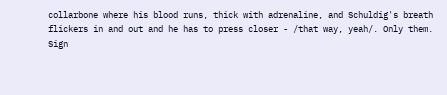collarbone where his blood runs, thick with adrenaline, and Schuldig's breath flickers in and out and he has to press closer - /that way, yeah/. Only them.
Sign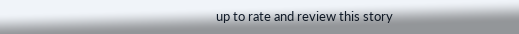up to rate and review this story